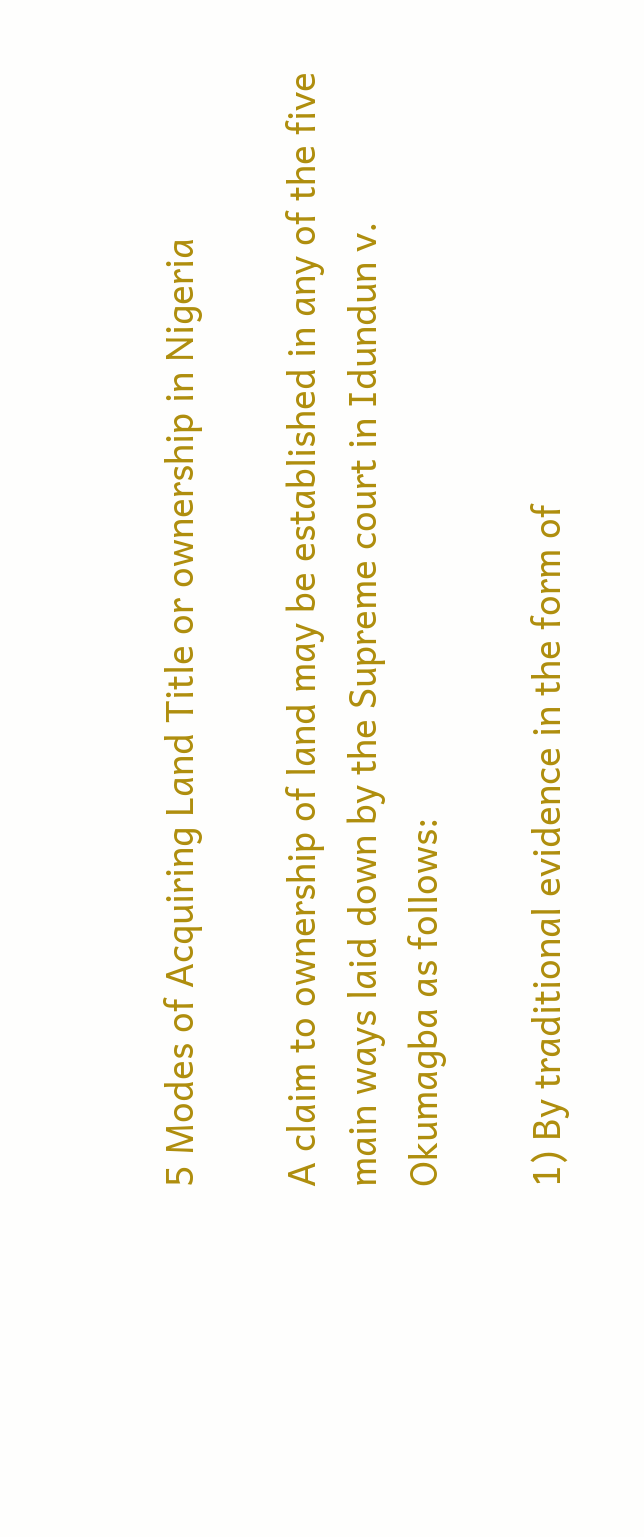5 Modes of Acquiring Land Title or ownership in Nigeria

A claim to ownership of land may be established in any of the five main ways laid down by the Supreme court in Idundun v. Okumagba as follows:

1) By traditional evidence in the form of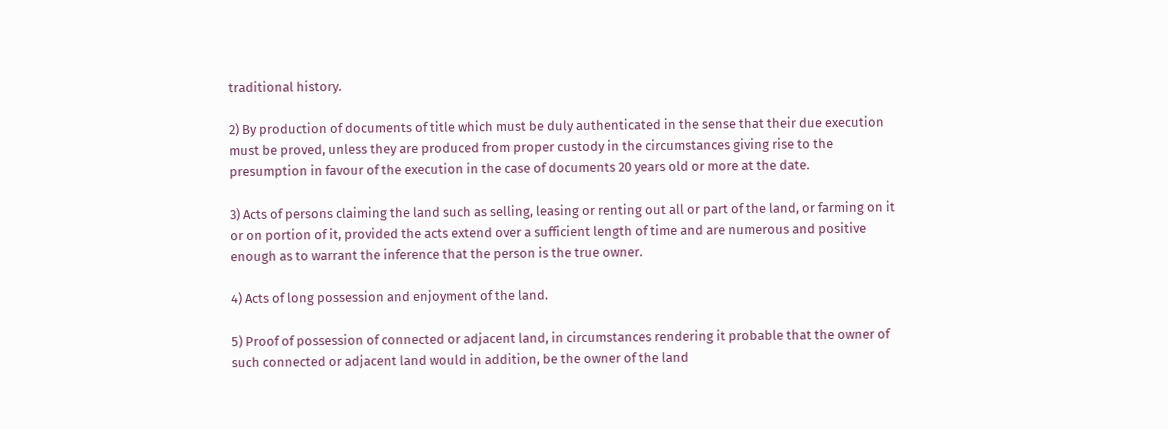traditional history.

2) By production of documents of title which must be duly authenticated in the sense that their due execution must be proved, unless they are produced from proper custody in the circumstances giving rise to the presumption in favour of the execution in the case of documents 20 years old or more at the date.

3) Acts of persons claiming the land such as selling, leasing or renting out all or part of the land, or farming on it or on portion of it, provided the acts extend over a sufficient length of time and are numerous and positive enough as to warrant the inference that the person is the true owner.

4) Acts of long possession and enjoyment of the land.

5) Proof of possession of connected or adjacent land, in circumstances rendering it probable that the owner of such connected or adjacent land would in addition, be the owner of the land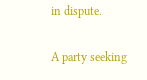in dispute.

A party seeking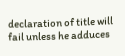declaration of title will fail unless he adduces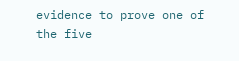evidence to prove one of the five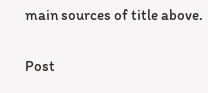main sources of title above.

Post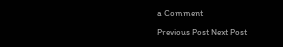a Comment

Previous Post Next Post